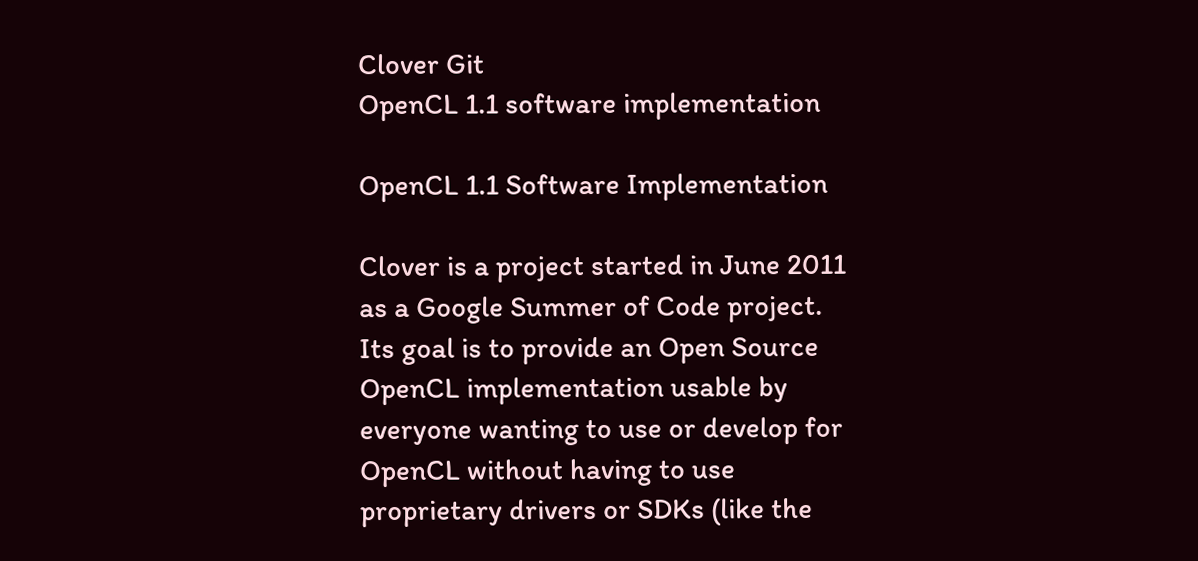Clover Git
OpenCL 1.1 software implementation

OpenCL 1.1 Software Implementation

Clover is a project started in June 2011 as a Google Summer of Code project. Its goal is to provide an Open Source OpenCL implementation usable by everyone wanting to use or develop for OpenCL without having to use proprietary drivers or SDKs (like the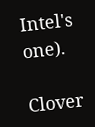Intel's one).

Clover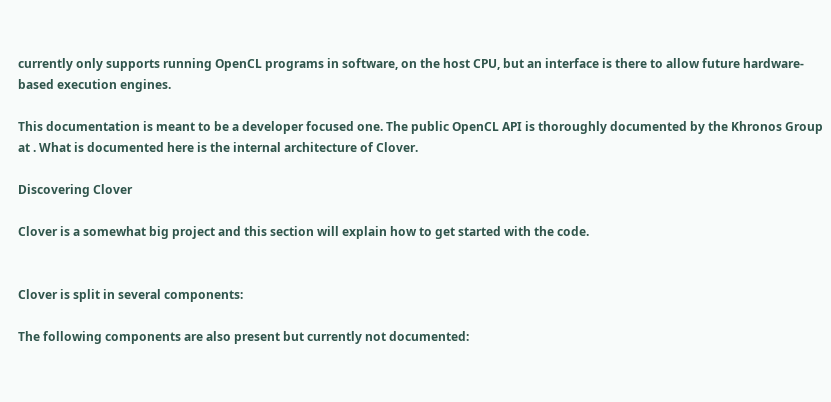currently only supports running OpenCL programs in software, on the host CPU, but an interface is there to allow future hardware-based execution engines.

This documentation is meant to be a developer focused one. The public OpenCL API is thoroughly documented by the Khronos Group at . What is documented here is the internal architecture of Clover.

Discovering Clover

Clover is a somewhat big project and this section will explain how to get started with the code.


Clover is split in several components:

The following components are also present but currently not documented: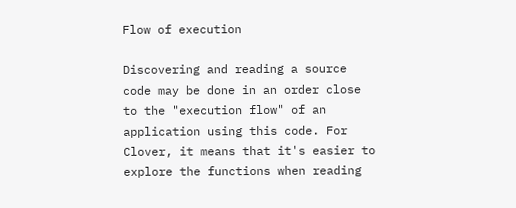Flow of execution

Discovering and reading a source code may be done in an order close to the "execution flow" of an application using this code. For Clover, it means that it's easier to explore the functions when reading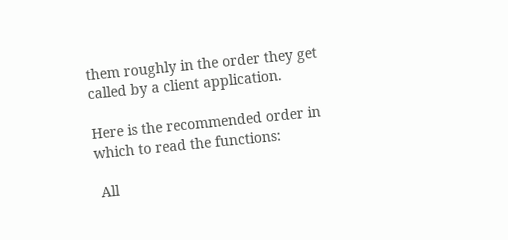them roughly in the order they get called by a client application.

Here is the recommended order in which to read the functions:

 All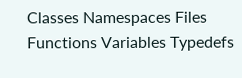Classes Namespaces Files Functions Variables Typedefs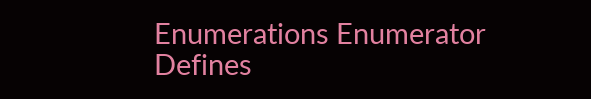Enumerations Enumerator Defines